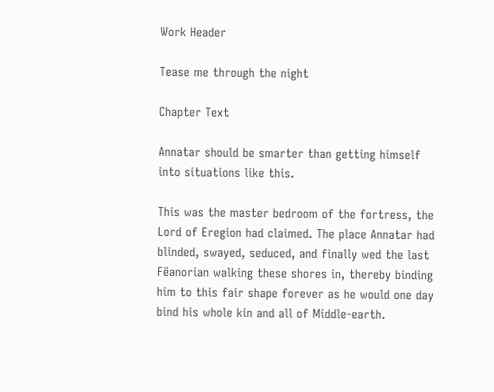Work Header

Tease me through the night

Chapter Text

Annatar should be smarter than getting himself into situations like this.

This was the master bedroom of the fortress, the Lord of Eregion had claimed. The place Annatar had blinded, swayed, seduced, and finally wed the last Fëanorian walking these shores in, thereby binding him to this fair shape forever as he would one day bind his whole kin and all of Middle-earth.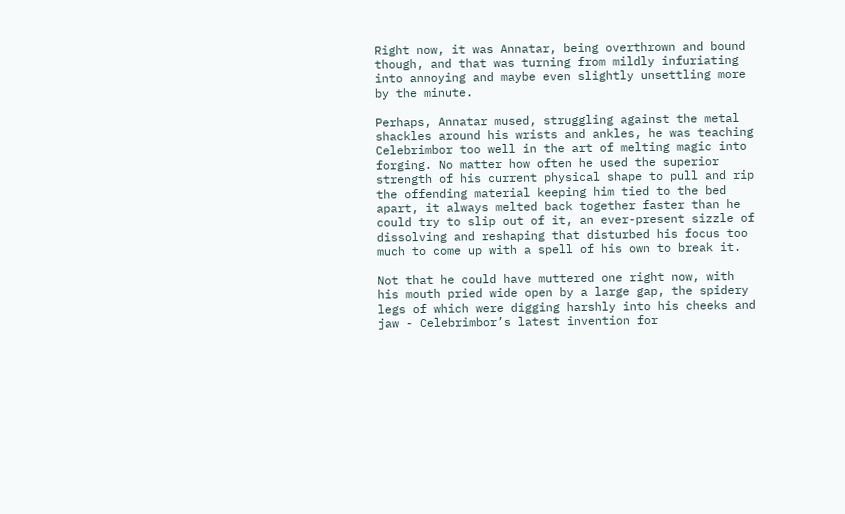Right now, it was Annatar, being overthrown and bound though, and that was turning from mildly infuriating into annoying and maybe even slightly unsettling more by the minute.

Perhaps, Annatar mused, struggling against the metal shackles around his wrists and ankles, he was teaching Celebrimbor too well in the art of melting magic into forging. No matter how often he used the superior strength of his current physical shape to pull and rip the offending material keeping him tied to the bed apart, it always melted back together faster than he could try to slip out of it, an ever-present sizzle of dissolving and reshaping that disturbed his focus too much to come up with a spell of his own to break it.

Not that he could have muttered one right now, with his mouth pried wide open by a large gap, the spidery legs of which were digging harshly into his cheeks and jaw - Celebrimbor’s latest invention for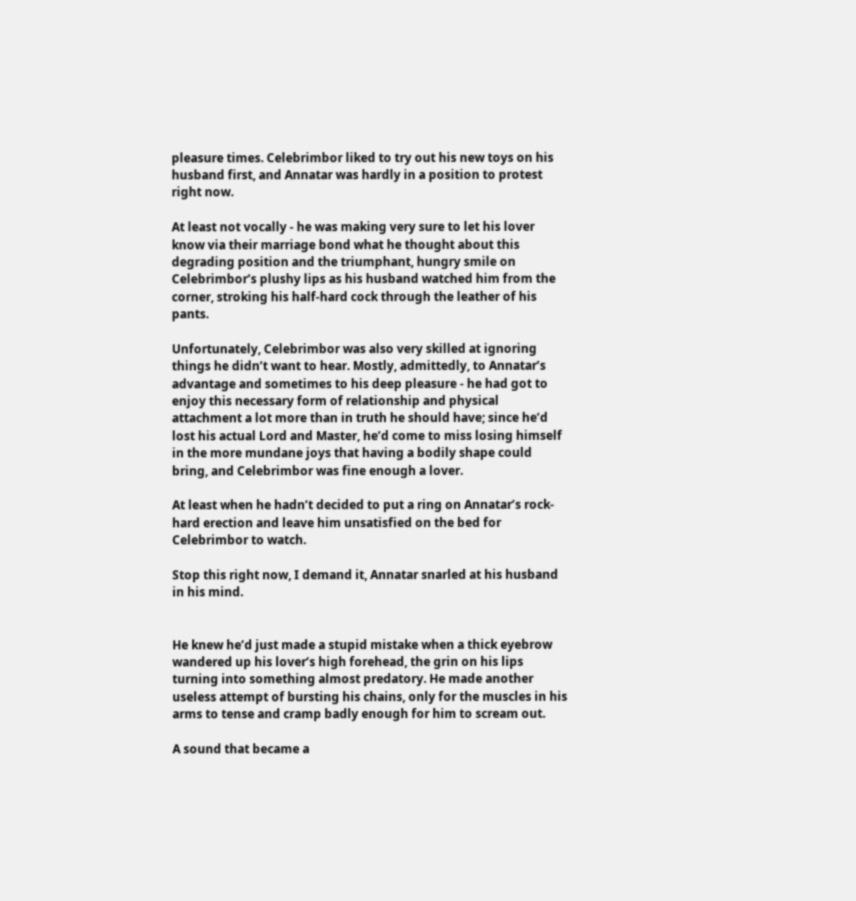pleasure times. Celebrimbor liked to try out his new toys on his husband first, and Annatar was hardly in a position to protest right now.

At least not vocally - he was making very sure to let his lover know via their marriage bond what he thought about this degrading position and the triumphant, hungry smile on Celebrimbor’s plushy lips as his husband watched him from the corner, stroking his half-hard cock through the leather of his pants.

Unfortunately, Celebrimbor was also very skilled at ignoring things he didn’t want to hear. Mostly, admittedly, to Annatar’s advantage and sometimes to his deep pleasure - he had got to enjoy this necessary form of relationship and physical attachment a lot more than in truth he should have; since he’d lost his actual Lord and Master, he’d come to miss losing himself in the more mundane joys that having a bodily shape could bring, and Celebrimbor was fine enough a lover.

At least when he hadn’t decided to put a ring on Annatar’s rock-hard erection and leave him unsatisfied on the bed for Celebrimbor to watch.

Stop this right now, I demand it, Annatar snarled at his husband in his mind.


He knew he’d just made a stupid mistake when a thick eyebrow wandered up his lover’s high forehead, the grin on his lips turning into something almost predatory. He made another useless attempt of bursting his chains, only for the muscles in his arms to tense and cramp badly enough for him to scream out.

A sound that became a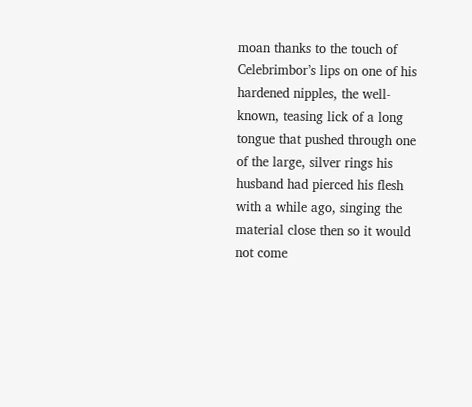moan thanks to the touch of Celebrimbor’s lips on one of his hardened nipples, the well-known, teasing lick of a long tongue that pushed through one of the large, silver rings his husband had pierced his flesh with a while ago, singing the material close then so it would not come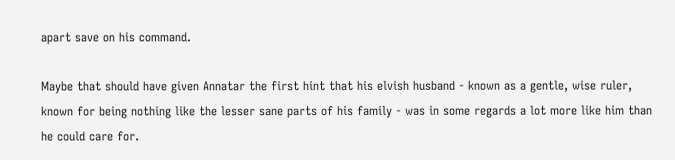apart save on his command.

Maybe that should have given Annatar the first hint that his elvish husband - known as a gentle, wise ruler, known for being nothing like the lesser sane parts of his family - was in some regards a lot more like him than he could care for.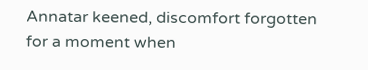Annatar keened, discomfort forgotten for a moment when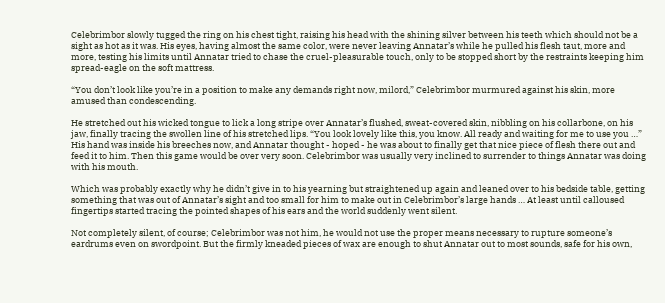Celebrimbor slowly tugged the ring on his chest tight, raising his head with the shining silver between his teeth which should not be a sight as hot as it was. His eyes, having almost the same color, were never leaving Annatar’s while he pulled his flesh taut, more and more, testing his limits until Annatar tried to chase the cruel-pleasurable touch, only to be stopped short by the restraints keeping him spread-eagle on the soft mattress.

“You don’t look like you’re in a position to make any demands right now, milord,” Celebrimbor murmured against his skin, more amused than condescending.

He stretched out his wicked tongue to lick a long stripe over Annatar’s flushed, sweat-covered skin, nibbling on his collarbone, on his jaw, finally tracing the swollen line of his stretched lips. “You look lovely like this, you know. All ready and waiting for me to use you …” His hand was inside his breeches now, and Annatar thought - hoped - he was about to finally get that nice piece of flesh there out and feed it to him. Then this game would be over very soon. Celebrimbor was usually very inclined to surrender to things Annatar was doing with his mouth.

Which was probably exactly why he didn’t give in to his yearning but straightened up again and leaned over to his bedside table, getting something that was out of Annatar’s sight and too small for him to make out in Celebrimbor’s large hands … At least until calloused fingertips started tracing the pointed shapes of his ears and the world suddenly went silent.

Not completely silent, of course; Celebrimbor was not him, he would not use the proper means necessary to rupture someone’s eardrums even on swordpoint. But the firmly kneaded pieces of wax are enough to shut Annatar out to most sounds, safe for his own,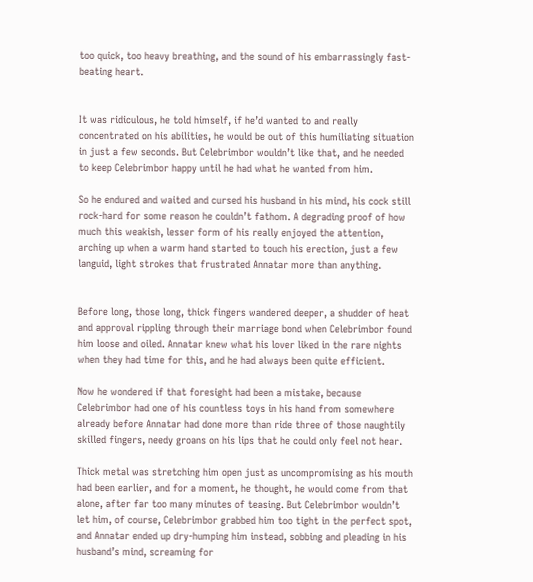too quick, too heavy breathing, and the sound of his embarrassingly fast-beating heart.


It was ridiculous, he told himself, if he’d wanted to and really concentrated on his abilities, he would be out of this humiliating situation in just a few seconds. But Celebrimbor wouldn’t like that, and he needed to keep Celebrimbor happy until he had what he wanted from him.

So he endured and waited and cursed his husband in his mind, his cock still rock-hard for some reason he couldn’t fathom. A degrading proof of how much this weakish, lesser form of his really enjoyed the attention, arching up when a warm hand started to touch his erection, just a few languid, light strokes that frustrated Annatar more than anything.


Before long, those long, thick fingers wandered deeper, a shudder of heat and approval rippling through their marriage bond when Celebrimbor found him loose and oiled. Annatar knew what his lover liked in the rare nights when they had time for this, and he had always been quite efficient.

Now he wondered if that foresight had been a mistake, because Celebrimbor had one of his countless toys in his hand from somewhere already before Annatar had done more than ride three of those naughtily skilled fingers, needy groans on his lips that he could only feel not hear.

Thick metal was stretching him open just as uncompromising as his mouth had been earlier, and for a moment, he thought, he would come from that alone, after far too many minutes of teasing. But Celebrimbor wouldn’t let him, of course, Celebrimbor grabbed him too tight in the perfect spot, and Annatar ended up dry-humping him instead, sobbing and pleading in his husband’s mind, screaming for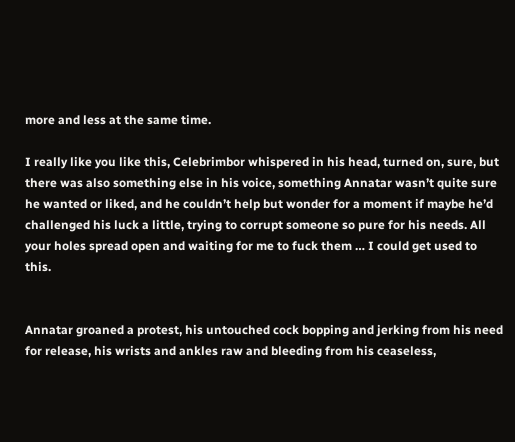more and less at the same time.

I really like you like this, Celebrimbor whispered in his head, turned on, sure, but there was also something else in his voice, something Annatar wasn’t quite sure he wanted or liked, and he couldn’t help but wonder for a moment if maybe he’d challenged his luck a little, trying to corrupt someone so pure for his needs. All your holes spread open and waiting for me to fuck them … I could get used to this.


Annatar groaned a protest, his untouched cock bopping and jerking from his need for release, his wrists and ankles raw and bleeding from his ceaseless,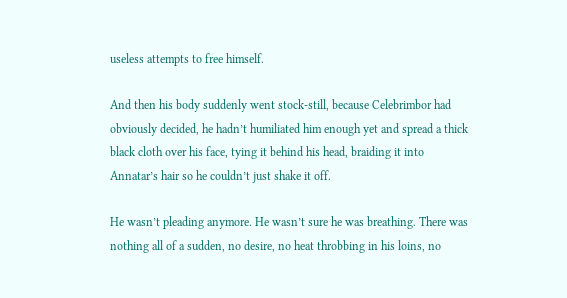useless attempts to free himself.

And then his body suddenly went stock-still, because Celebrimbor had obviously decided, he hadn’t humiliated him enough yet and spread a thick black cloth over his face, tying it behind his head, braiding it into Annatar’s hair so he couldn’t just shake it off.

He wasn’t pleading anymore. He wasn’t sure he was breathing. There was nothing all of a sudden, no desire, no heat throbbing in his loins, no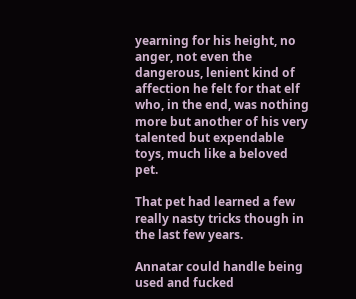yearning for his height, no anger, not even the dangerous, lenient kind of affection he felt for that elf who, in the end, was nothing more but another of his very talented but expendable toys, much like a beloved pet.

That pet had learned a few really nasty tricks though in the last few years.

Annatar could handle being used and fucked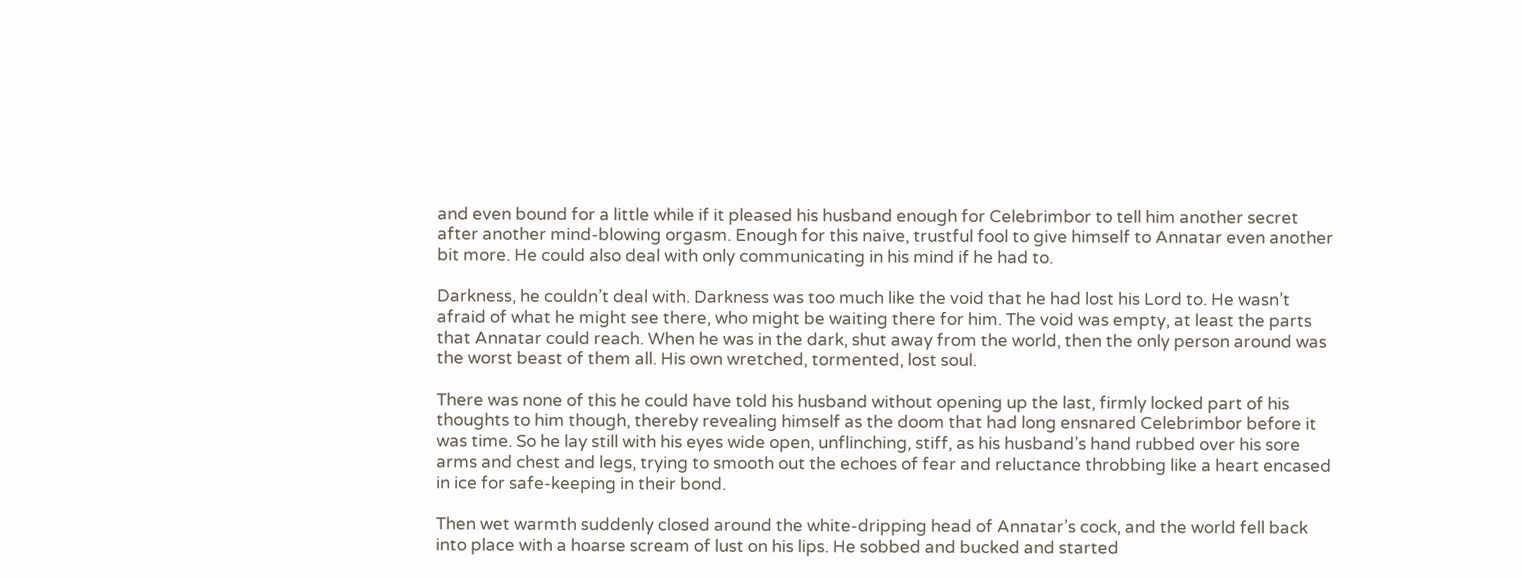and even bound for a little while if it pleased his husband enough for Celebrimbor to tell him another secret after another mind-blowing orgasm. Enough for this naive, trustful fool to give himself to Annatar even another bit more. He could also deal with only communicating in his mind if he had to.

Darkness, he couldn’t deal with. Darkness was too much like the void that he had lost his Lord to. He wasn’t afraid of what he might see there, who might be waiting there for him. The void was empty, at least the parts that Annatar could reach. When he was in the dark, shut away from the world, then the only person around was the worst beast of them all. His own wretched, tormented, lost soul.

There was none of this he could have told his husband without opening up the last, firmly locked part of his thoughts to him though, thereby revealing himself as the doom that had long ensnared Celebrimbor before it was time. So he lay still with his eyes wide open, unflinching, stiff, as his husband’s hand rubbed over his sore arms and chest and legs, trying to smooth out the echoes of fear and reluctance throbbing like a heart encased in ice for safe-keeping in their bond.

Then wet warmth suddenly closed around the white-dripping head of Annatar’s cock, and the world fell back into place with a hoarse scream of lust on his lips. He sobbed and bucked and started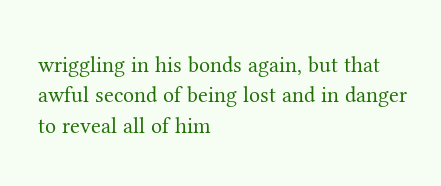wriggling in his bonds again, but that awful second of being lost and in danger to reveal all of him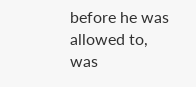before he was allowed to, was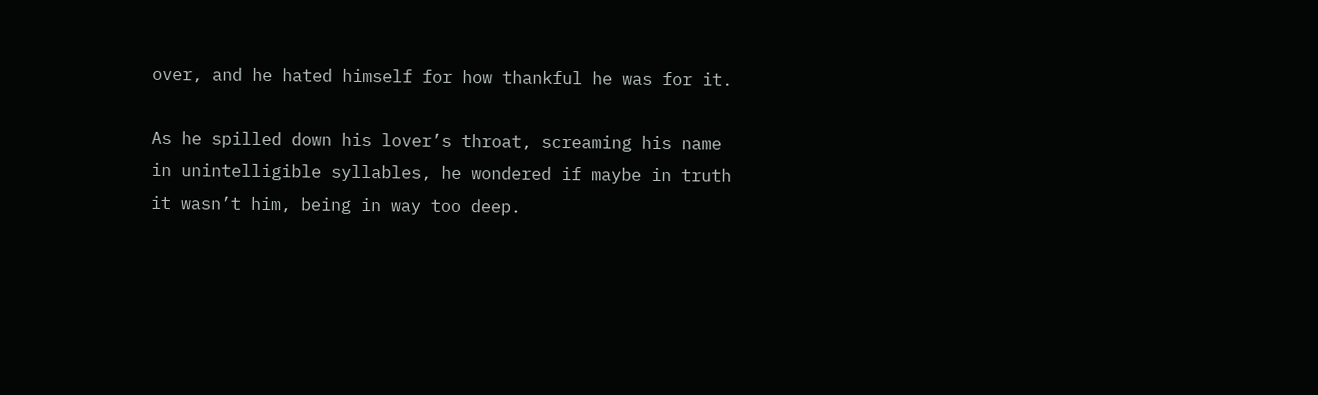over, and he hated himself for how thankful he was for it.

As he spilled down his lover’s throat, screaming his name in unintelligible syllables, he wondered if maybe in truth it wasn’t him, being in way too deep.